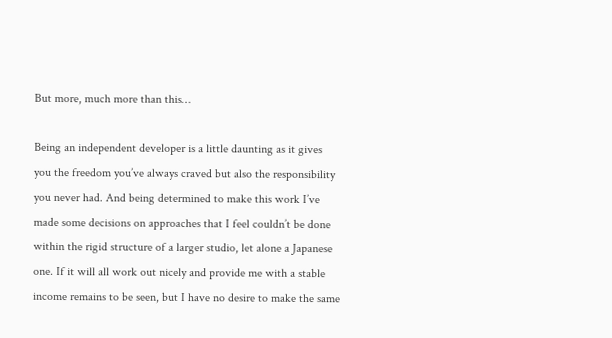But more, much more than this…

Being an independent developer is a little daunting as it gives you the freedom you’ve always craved but also the responsibility you never had. And being determined to make this work I’ve made some decisions on approaches that I feel couldn’t be done within the rigid structure of a larger studio, let alone a Japanese one. If it will all work out nicely and provide me with a stable income remains to be seen, but I have no desire to make the same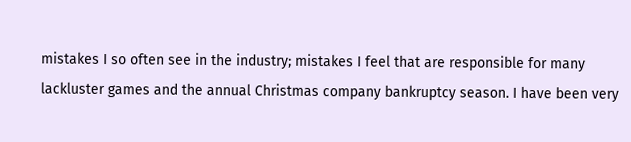mistakes I so often see in the industry; mistakes I feel that are responsible for many lackluster games and the annual Christmas company bankruptcy season. I have been very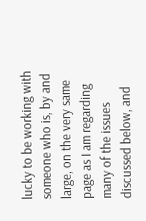lucky to be working with someone who is, by and large, on the very same page as I am regarding many of the issues discussed below, and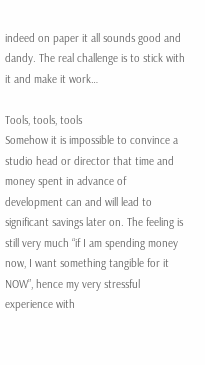indeed on paper it all sounds good and dandy. The real challenge is to stick with it and make it work…

Tools, tools, tools
Somehow it is impossible to convince a studio head or director that time and money spent in advance of development can and will lead to significant savings later on. The feeling is still very much “if I am spending money now, I want something tangible for it NOW”, hence my very stressful experience with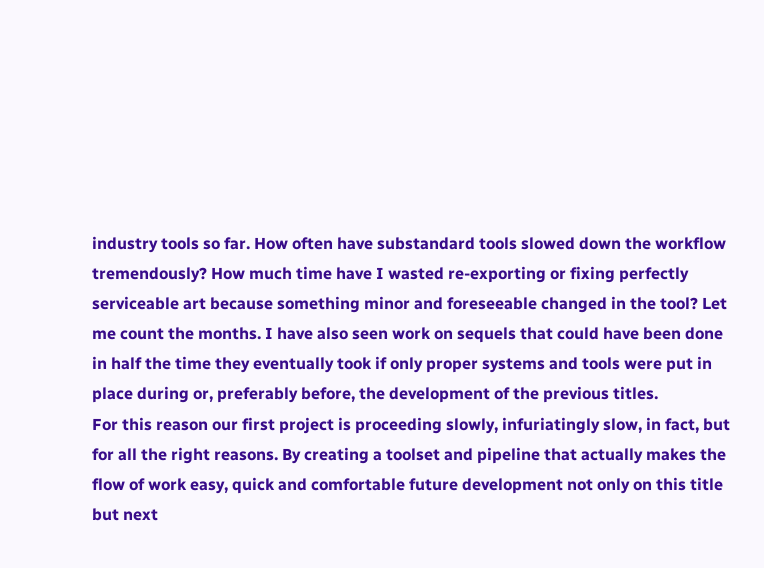industry tools so far. How often have substandard tools slowed down the workflow tremendously? How much time have I wasted re-exporting or fixing perfectly serviceable art because something minor and foreseeable changed in the tool? Let me count the months. I have also seen work on sequels that could have been done in half the time they eventually took if only proper systems and tools were put in place during or, preferably before, the development of the previous titles.
For this reason our first project is proceeding slowly, infuriatingly slow, in fact, but for all the right reasons. By creating a toolset and pipeline that actually makes the flow of work easy, quick and comfortable future development not only on this title but next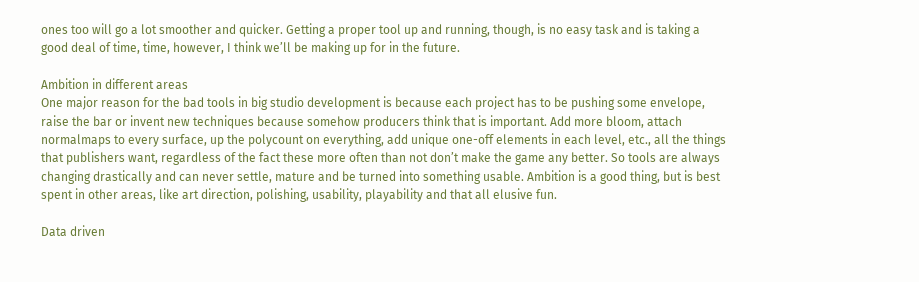ones too will go a lot smoother and quicker. Getting a proper tool up and running, though, is no easy task and is taking a good deal of time, time, however, I think we’ll be making up for in the future.

Ambition in different areas
One major reason for the bad tools in big studio development is because each project has to be pushing some envelope, raise the bar or invent new techniques because somehow producers think that is important. Add more bloom, attach normalmaps to every surface, up the polycount on everything, add unique one-off elements in each level, etc., all the things that publishers want, regardless of the fact these more often than not don’t make the game any better. So tools are always changing drastically and can never settle, mature and be turned into something usable. Ambition is a good thing, but is best spent in other areas, like art direction, polishing, usability, playability and that all elusive fun.

Data driven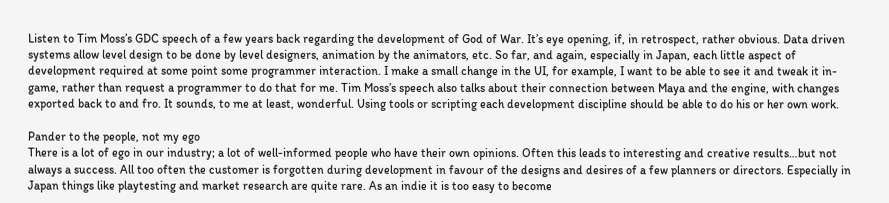Listen to Tim Moss’s GDC speech of a few years back regarding the development of God of War. It’s eye opening, if, in retrospect, rather obvious. Data driven systems allow level design to be done by level designers, animation by the animators, etc. So far, and again, especially in Japan, each little aspect of development required at some point some programmer interaction. I make a small change in the UI, for example, I want to be able to see it and tweak it in-game, rather than request a programmer to do that for me. Tim Moss’s speech also talks about their connection between Maya and the engine, with changes exported back to and fro. It sounds, to me at least, wonderful. Using tools or scripting each development discipline should be able to do his or her own work.

Pander to the people, not my ego
There is a lot of ego in our industry; a lot of well-informed people who have their own opinions. Often this leads to interesting and creative results…but not always a success. All too often the customer is forgotten during development in favour of the designs and desires of a few planners or directors. Especially in Japan things like playtesting and market research are quite rare. As an indie it is too easy to become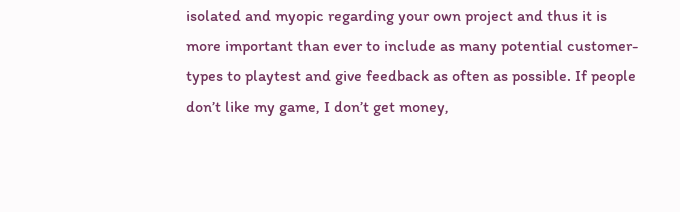isolated and myopic regarding your own project and thus it is more important than ever to include as many potential customer-types to playtest and give feedback as often as possible. If people don’t like my game, I don’t get money,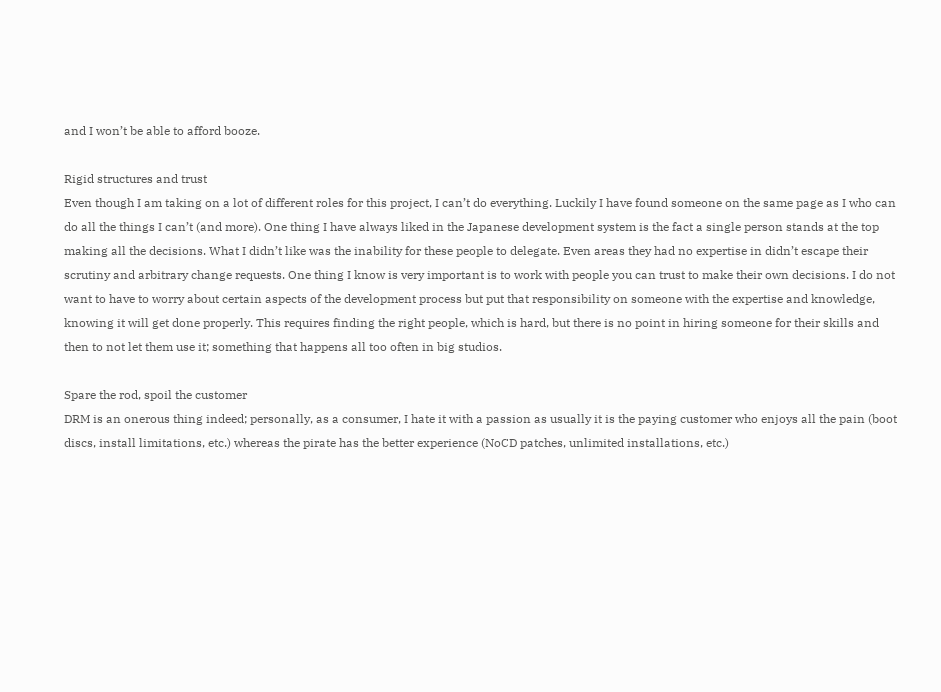and I won’t be able to afford booze.

Rigid structures and trust
Even though I am taking on a lot of different roles for this project, I can’t do everything. Luckily I have found someone on the same page as I who can do all the things I can’t (and more). One thing I have always liked in the Japanese development system is the fact a single person stands at the top making all the decisions. What I didn’t like was the inability for these people to delegate. Even areas they had no expertise in didn’t escape their scrutiny and arbitrary change requests. One thing I know is very important is to work with people you can trust to make their own decisions. I do not want to have to worry about certain aspects of the development process but put that responsibility on someone with the expertise and knowledge, knowing it will get done properly. This requires finding the right people, which is hard, but there is no point in hiring someone for their skills and then to not let them use it; something that happens all too often in big studios.

Spare the rod, spoil the customer
DRM is an onerous thing indeed; personally, as a consumer, I hate it with a passion as usually it is the paying customer who enjoys all the pain (boot discs, install limitations, etc.) whereas the pirate has the better experience (NoCD patches, unlimited installations, etc.)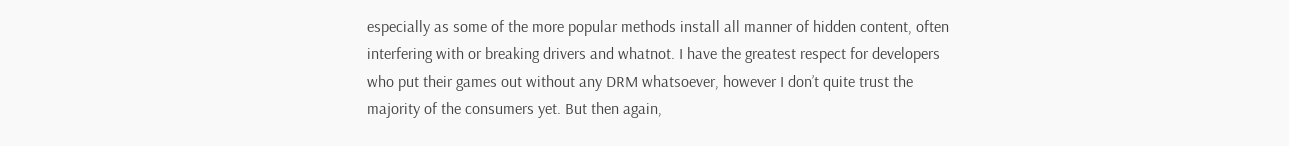especially as some of the more popular methods install all manner of hidden content, often interfering with or breaking drivers and whatnot. I have the greatest respect for developers who put their games out without any DRM whatsoever, however I don’t quite trust the majority of the consumers yet. But then again,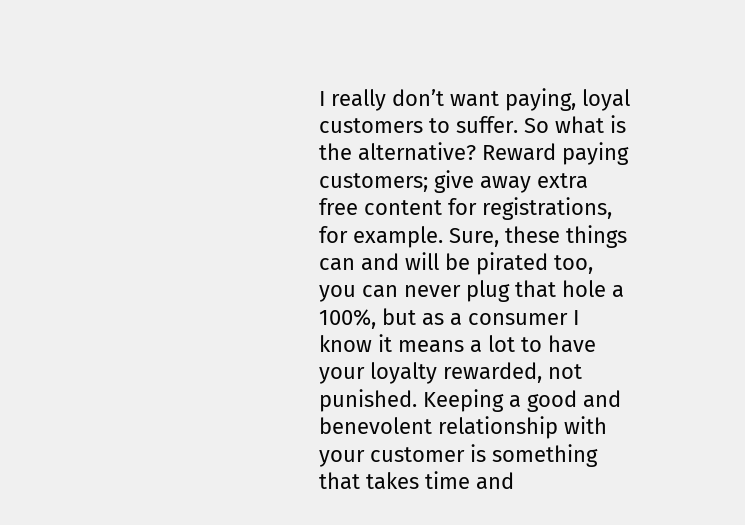I really don’t want paying, loyal customers to suffer. So what is the alternative? Reward paying customers; give away extra free content for registrations, for example. Sure, these things can and will be pirated too, you can never plug that hole a 100%, but as a consumer I know it means a lot to have your loyalty rewarded, not punished. Keeping a good and benevolent relationship with your customer is something that takes time and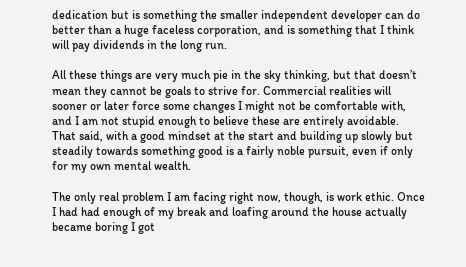dedication but is something the smaller independent developer can do better than a huge faceless corporation, and is something that I think will pay dividends in the long run.

All these things are very much pie in the sky thinking, but that doesn’t mean they cannot be goals to strive for. Commercial realities will sooner or later force some changes I might not be comfortable with, and I am not stupid enough to believe these are entirely avoidable. That said, with a good mindset at the start and building up slowly but steadily towards something good is a fairly noble pursuit, even if only for my own mental wealth.

The only real problem I am facing right now, though, is work ethic. Once I had had enough of my break and loafing around the house actually became boring I got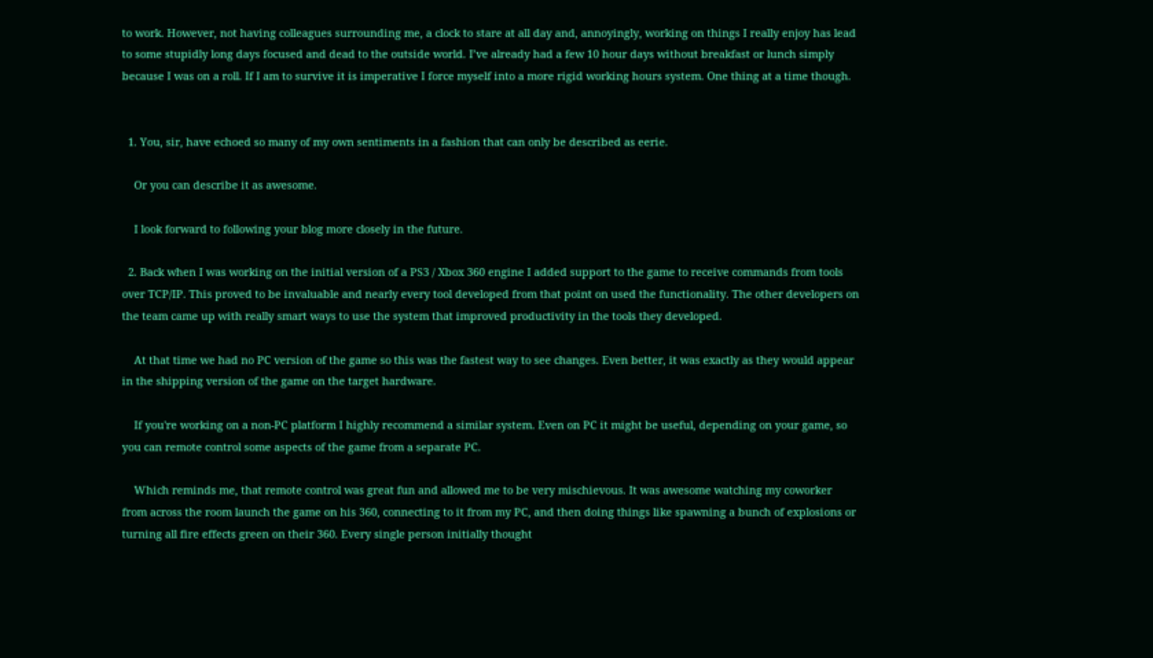to work. However, not having colleagues surrounding me, a clock to stare at all day and, annoyingly, working on things I really enjoy has lead to some stupidly long days focused and dead to the outside world. I’ve already had a few 10 hour days without breakfast or lunch simply because I was on a roll. If I am to survive it is imperative I force myself into a more rigid working hours system. One thing at a time though.


  1. You, sir, have echoed so many of my own sentiments in a fashion that can only be described as eerie.

    Or you can describe it as awesome.

    I look forward to following your blog more closely in the future.

  2. Back when I was working on the initial version of a PS3 / Xbox 360 engine I added support to the game to receive commands from tools over TCP/IP. This proved to be invaluable and nearly every tool developed from that point on used the functionality. The other developers on the team came up with really smart ways to use the system that improved productivity in the tools they developed.

    At that time we had no PC version of the game so this was the fastest way to see changes. Even better, it was exactly as they would appear in the shipping version of the game on the target hardware.

    If you're working on a non-PC platform I highly recommend a similar system. Even on PC it might be useful, depending on your game, so you can remote control some aspects of the game from a separate PC.

    Which reminds me, that remote control was great fun and allowed me to be very mischievous. It was awesome watching my coworker from across the room launch the game on his 360, connecting to it from my PC, and then doing things like spawning a bunch of explosions or turning all fire effects green on their 360. Every single person initially thought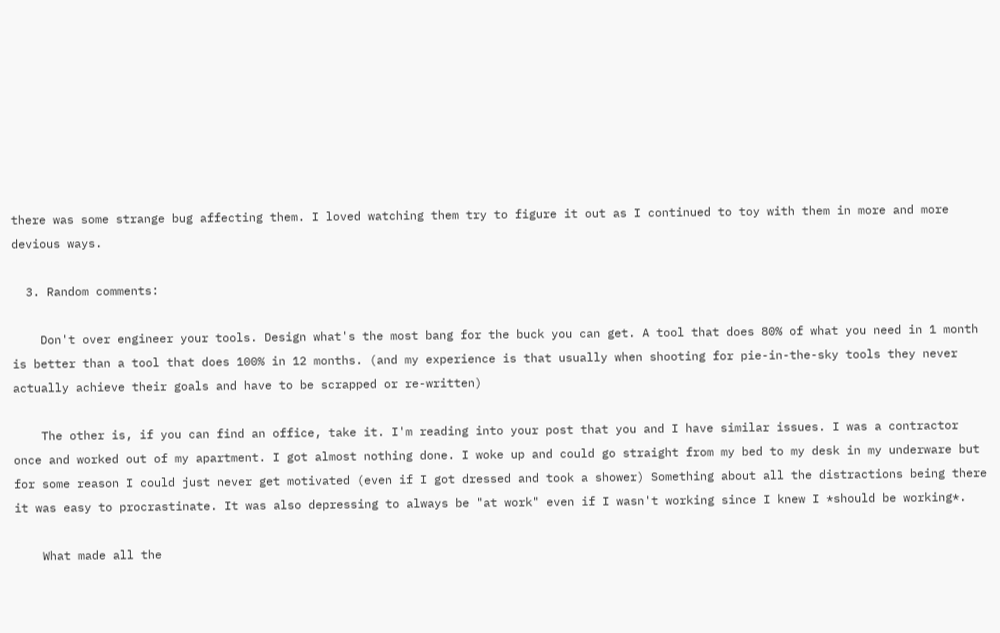there was some strange bug affecting them. I loved watching them try to figure it out as I continued to toy with them in more and more devious ways.

  3. Random comments:

    Don't over engineer your tools. Design what's the most bang for the buck you can get. A tool that does 80% of what you need in 1 month is better than a tool that does 100% in 12 months. (and my experience is that usually when shooting for pie-in-the-sky tools they never actually achieve their goals and have to be scrapped or re-written)

    The other is, if you can find an office, take it. I'm reading into your post that you and I have similar issues. I was a contractor once and worked out of my apartment. I got almost nothing done. I woke up and could go straight from my bed to my desk in my underware but for some reason I could just never get motivated (even if I got dressed and took a shower) Something about all the distractions being there it was easy to procrastinate. It was also depressing to always be "at work" even if I wasn't working since I knew I *should be working*.

    What made all the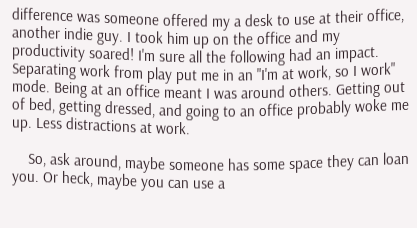difference was someone offered my a desk to use at their office, another indie guy. I took him up on the office and my productivity soared! I'm sure all the following had an impact. Separating work from play put me in an "I'm at work, so I work" mode. Being at an office meant I was around others. Getting out of bed, getting dressed, and going to an office probably woke me up. Less distractions at work.

    So, ask around, maybe someone has some space they can loan you. Or heck, maybe you can use a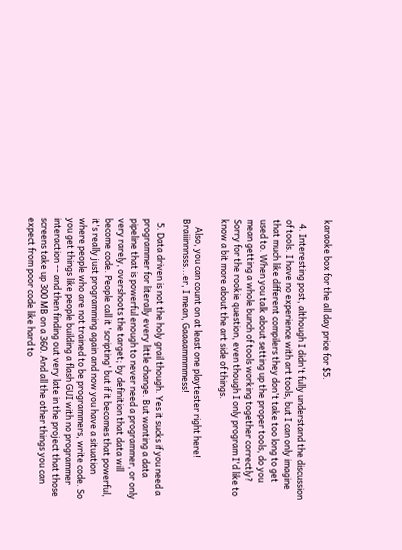karaoke box for the all day price for $5.

  4. Interesting post, although I didn't fully understand the discussion of tools. I have no experience with art tools, but I can only imagine that much like different compilers they don't take too long to get used to. When you talk about setting up the proper tools, do you mean getting a whole bunch of tools working together correctly? Sorry for the rookie question, even though I only program I'd like to know a bit more about the art side of things.

    Also, you can count on at least one playtester right here! Braiiinnnsss...er, I mean, Gaaaammmmess!

  5. Data driven is not the holy grail though. Yes it sucks if you need a programmer for literally every little change. But wanting a data pipeline that is powerful enough to never need a programmer, or only very rarely, overshoots the target; by definition that data will become code. People call it 'scripting' but if it becomes that powerful, it's really just programming again and now you have a situation where people who are not trained to be programmers, write code. So you get things like people building a flash GUI with no programmer interaction -- and then finding out very late in the project that those screens take up 300 MB on a 360. And all the other things you can expect from poor code like hard to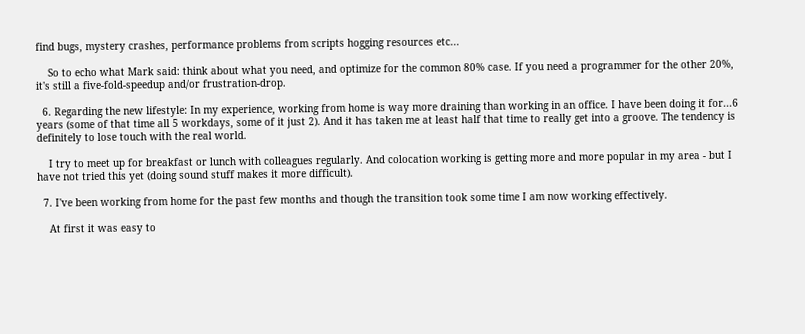find bugs, mystery crashes, performance problems from scripts hogging resources etc...

    So to echo what Mark said: think about what you need, and optimize for the common 80% case. If you need a programmer for the other 20%, it's still a five-fold-speedup and/or frustration-drop.

  6. Regarding the new lifestyle: In my experience, working from home is way more draining than working in an office. I have been doing it for...6 years (some of that time all 5 workdays, some of it just 2). And it has taken me at least half that time to really get into a groove. The tendency is definitely to lose touch with the real world.

    I try to meet up for breakfast or lunch with colleagues regularly. And colocation working is getting more and more popular in my area - but I have not tried this yet (doing sound stuff makes it more difficult).

  7. I've been working from home for the past few months and though the transition took some time I am now working effectively.

    At first it was easy to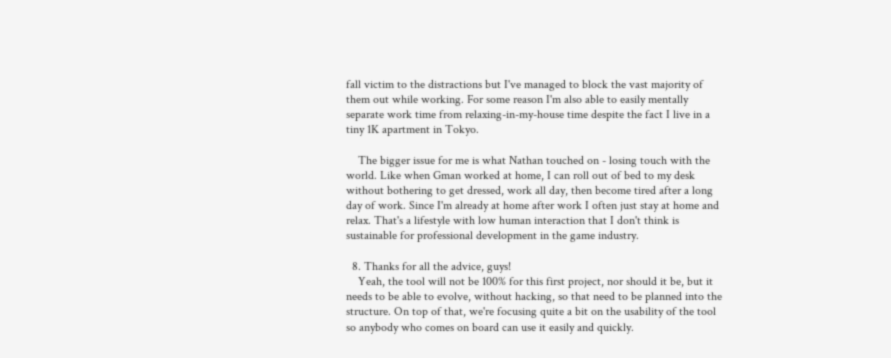fall victim to the distractions but I've managed to block the vast majority of them out while working. For some reason I'm also able to easily mentally separate work time from relaxing-in-my-house time despite the fact I live in a tiny 1K apartment in Tokyo.

    The bigger issue for me is what Nathan touched on - losing touch with the world. Like when Gman worked at home, I can roll out of bed to my desk without bothering to get dressed, work all day, then become tired after a long day of work. Since I'm already at home after work I often just stay at home and relax. That's a lifestyle with low human interaction that I don't think is sustainable for professional development in the game industry.

  8. Thanks for all the advice, guys!
    Yeah, the tool will not be 100% for this first project, nor should it be, but it needs to be able to evolve, without hacking, so that need to be planned into the structure. On top of that, we're focusing quite a bit on the usability of the tool so anybody who comes on board can use it easily and quickly.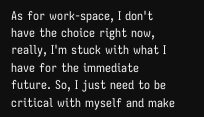As for work-space, I don't have the choice right now, really, I'm stuck with what I have for the immediate future. So, I just need to be critical with myself and make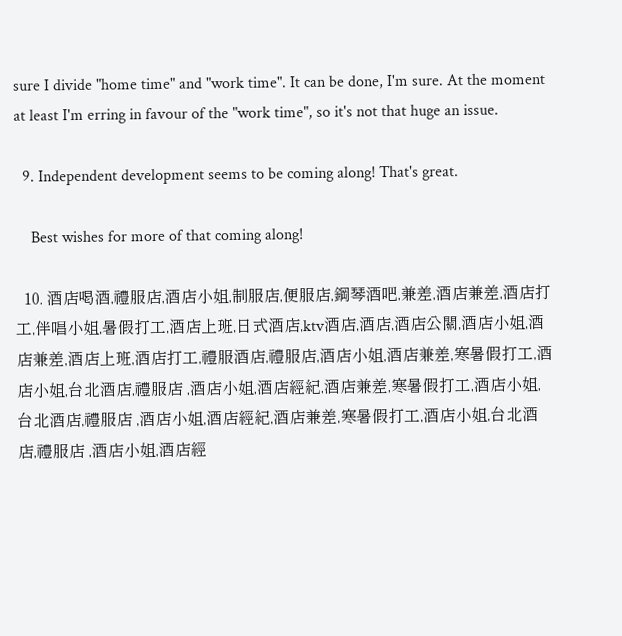sure I divide "home time" and "work time". It can be done, I'm sure. At the moment at least I'm erring in favour of the "work time", so it's not that huge an issue.

  9. Independent development seems to be coming along! That's great.

    Best wishes for more of that coming along!

  10. 酒店喝酒,禮服店,酒店小姐,制服店,便服店,鋼琴酒吧,兼差,酒店兼差,酒店打工,伴唱小姐,暑假打工,酒店上班,日式酒店,ktv酒店,酒店,酒店公關,酒店小姐,酒店兼差,酒店上班,酒店打工,禮服酒店,禮服店,酒店小姐,酒店兼差,寒暑假打工,酒店小姐,台北酒店,禮服店 ,酒店小姐,酒店經紀,酒店兼差,寒暑假打工,酒店小姐,台北酒店,禮服店 ,酒店小姐,酒店經紀,酒店兼差,寒暑假打工,酒店小姐,台北酒店,禮服店 ,酒店小姐,酒店經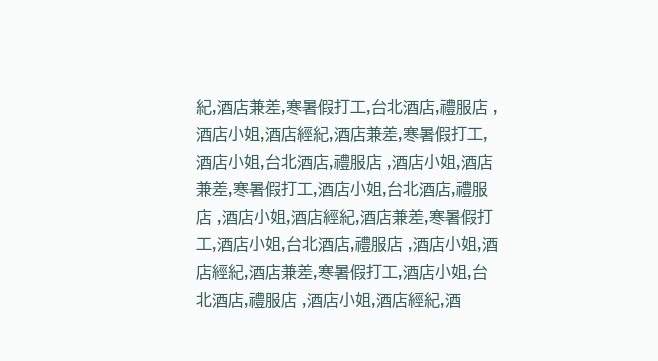紀,酒店兼差,寒暑假打工,台北酒店,禮服店 ,酒店小姐,酒店經紀,酒店兼差,寒暑假打工,酒店小姐,台北酒店,禮服店 ,酒店小姐,酒店兼差,寒暑假打工,酒店小姐,台北酒店,禮服店 ,酒店小姐,酒店經紀,酒店兼差,寒暑假打工,酒店小姐,台北酒店,禮服店 ,酒店小姐,酒店經紀,酒店兼差,寒暑假打工,酒店小姐,台北酒店,禮服店 ,酒店小姐,酒店經紀,酒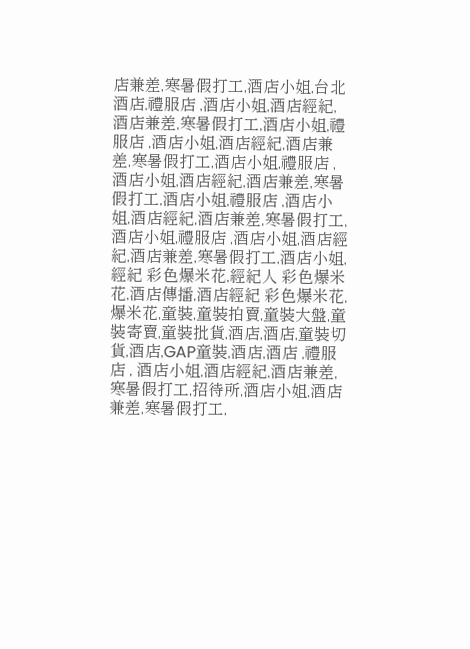店兼差,寒暑假打工,酒店小姐,台北酒店,禮服店 ,酒店小姐,酒店經紀,酒店兼差,寒暑假打工,酒店小姐,禮服店 ,酒店小姐,酒店經紀,酒店兼差,寒暑假打工,酒店小姐,禮服店 ,酒店小姐,酒店經紀,酒店兼差,寒暑假打工,酒店小姐,禮服店 ,酒店小姐,酒店經紀,酒店兼差,寒暑假打工,酒店小姐,禮服店 ,酒店小姐,酒店經紀,酒店兼差,寒暑假打工,酒店小姐,經紀 彩色爆米花,經紀人 彩色爆米花,酒店傳播,酒店經紀 彩色爆米花,爆米花,童裝,童裝拍賣,童裝大盤,童裝寄賣,童裝批貨,酒店,酒店,童裝切貨,酒店,GAP童裝,酒店,酒店 ,禮服店 , 酒店小姐,酒店經紀,酒店兼差,寒暑假打工,招待所,酒店小姐,酒店兼差,寒暑假打工,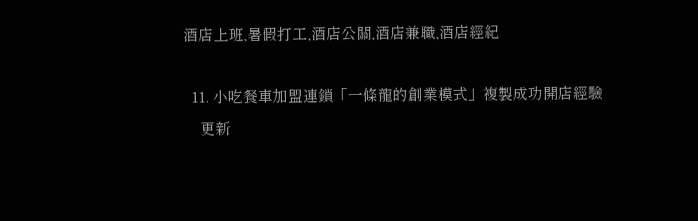酒店上班,暑假打工,酒店公關,酒店兼職,酒店經紀

  11. 小吃餐車加盟連鎖「一條龍的創業模式」複製成功開店經驗
    更新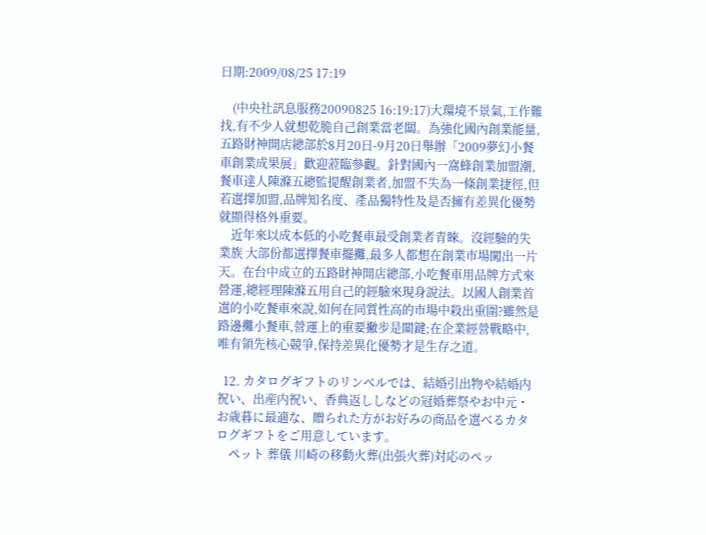日期:2009/08/25 17:19

    (中央社訊息服務20090825 16:19:17)大環境不景氣,工作難找,有不少人就想乾脆自己創業當老闆。為強化國內創業能量,五路財神開店總部於8月20日-9月20日舉辦「2009夢幻小餐車創業成果展」歡迎蒞臨參觀。針對國內一窩蜂創業加盟潮,餐車達人陳滌五總監提醒創業者,加盟不失為一條創業捷徑,但若選擇加盟,品牌知名度、產品獨特性及是否擁有差異化優勢就顯得格外重要。
    近年來以成本低的小吃餐車最受創業者青睞。沒經驗的失業族 大部份都選擇餐車擺攤,最多人都想在創業市場闖出一片天。在台中成立的五路財神開店總部,小吃餐車用品牌方式來營運,總經理陳滌五用自己的經驗來現身說法。以國人創業首選的小吃餐車來說,如何在同質性高的市場中殺出重圍?雖然是路邊攤小餐車,營運上的重要撇步是關鍵;在企業經營戰略中,唯有領先核心競爭,保持差異化優勢才是生存之道。

  12. カタログギフトのリンベルでは、結婚引出物や結婚内祝い、出産内祝い、香典返ししなどの冠婚葬祭やお中元・お歳暮に最適な、贈られた方がお好みの商品を選べるカタログギフトをご用意しています。
    ペット 葬儀 川崎の移動火葬(出張火葬)対応のペッ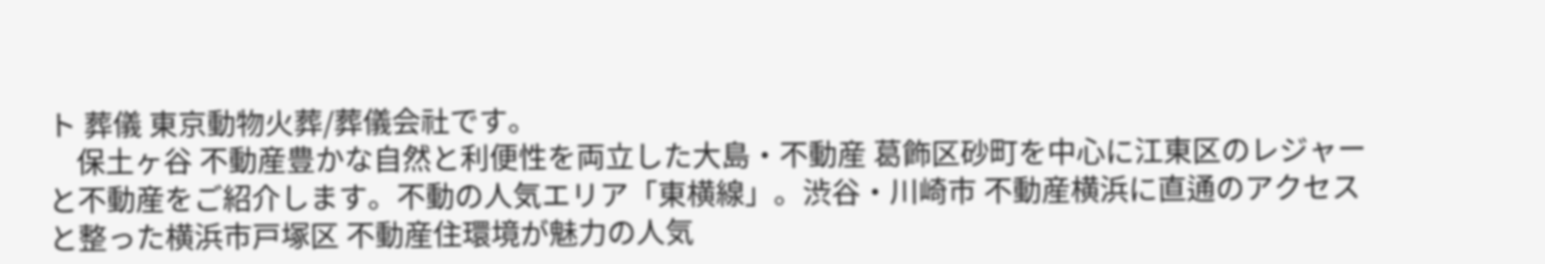ト 葬儀 東京動物火葬/葬儀会社です。
    保土ヶ谷 不動産豊かな自然と利便性を両立した大島・不動産 葛飾区砂町を中心に江東区のレジャーと不動産をご紹介します。不動の人気エリア「東横線」。渋谷・川崎市 不動産横浜に直通のアクセスと整った横浜市戸塚区 不動産住環境が魅力の人気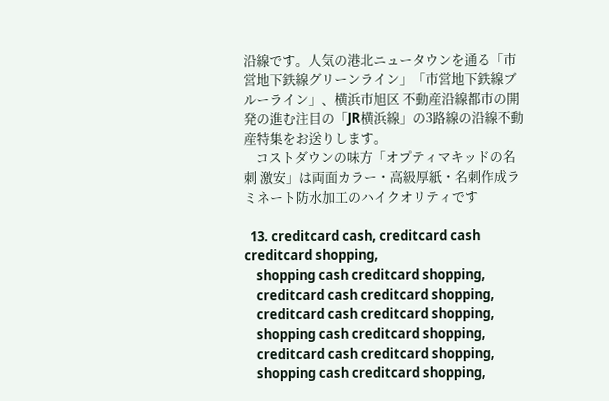沿線です。人気の港北ニュータウンを通る「市営地下鉄線グリーンライン」「市営地下鉄線ブルーライン」、横浜市旭区 不動産沿線都市の開発の進む注目の「JR横浜線」の3路線の沿線不動産特集をお送りします。
    コストダウンの味方「オプティマキッドの名刺 激安」は両面カラー・高級厚紙・名刺作成ラミネート防水加工のハイクオリティです

  13. creditcard cash, creditcard cash creditcard shopping,
    shopping cash creditcard shopping,
    creditcard cash creditcard shopping,
    creditcard cash creditcard shopping,
    shopping cash creditcard shopping,
    creditcard cash creditcard shopping,
    shopping cash creditcard shopping,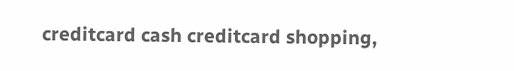creditcard cash creditcard shopping,